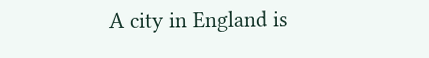A city in England is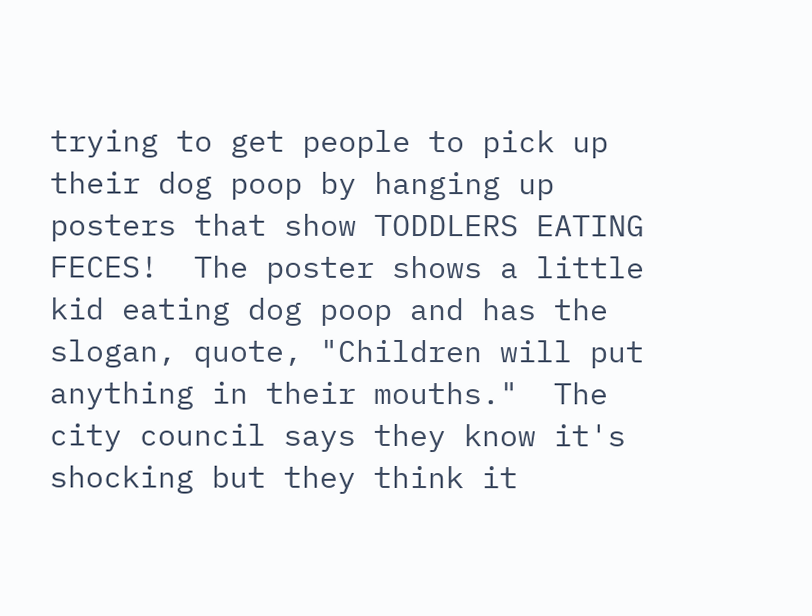trying to get people to pick up their dog poop by hanging up posters that show TODDLERS EATING FECES!  The poster shows a little kid eating dog poop and has the slogan, quote, "Children will put anything in their mouths."  The city council says they know it's shocking but they think it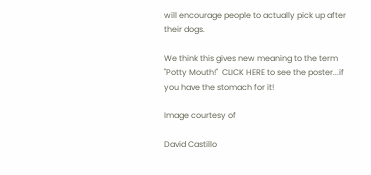will encourage people to actually pick up after their dogs.

We think this gives new meaning to the term "Potty Mouth!"  CLICK HERE to see the poster...if you have the stomach for it!

Image courtesy of

David Castillo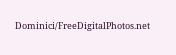Dominici/FreeDigitalPhotos.net